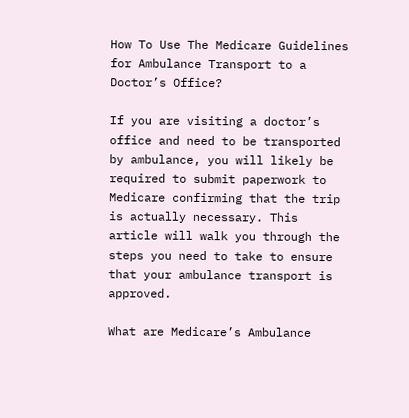How To Use The Medicare Guidelines for Ambulance Transport to a Doctor’s Office?

If you are visiting a doctor’s office and need to be transported by ambulance, you will likely be required to submit paperwork to Medicare confirming that the trip is actually necessary. This article will walk you through the steps you need to take to ensure that your ambulance transport is approved.

What are Medicare’s Ambulance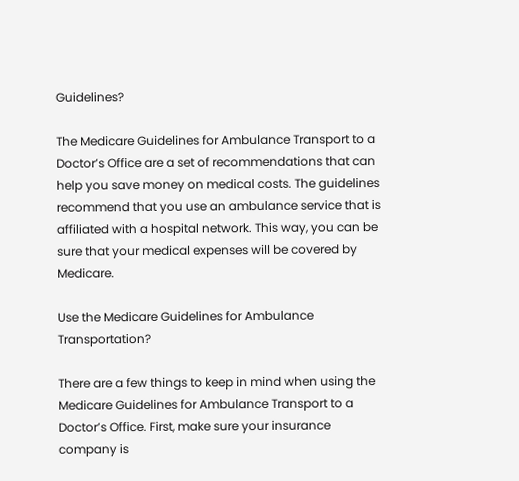Guidelines?

The Medicare Guidelines for Ambulance Transport to a Doctor’s Office are a set of recommendations that can help you save money on medical costs. The guidelines recommend that you use an ambulance service that is affiliated with a hospital network. This way, you can be sure that your medical expenses will be covered by Medicare.

Use the Medicare Guidelines for Ambulance Transportation?

There are a few things to keep in mind when using the Medicare Guidelines for Ambulance Transport to a Doctor’s Office. First, make sure your insurance company is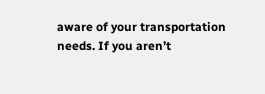aware of your transportation needs. If you aren’t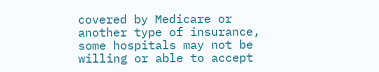covered by Medicare or another type of insurance, some hospitals may not be willing or able to accept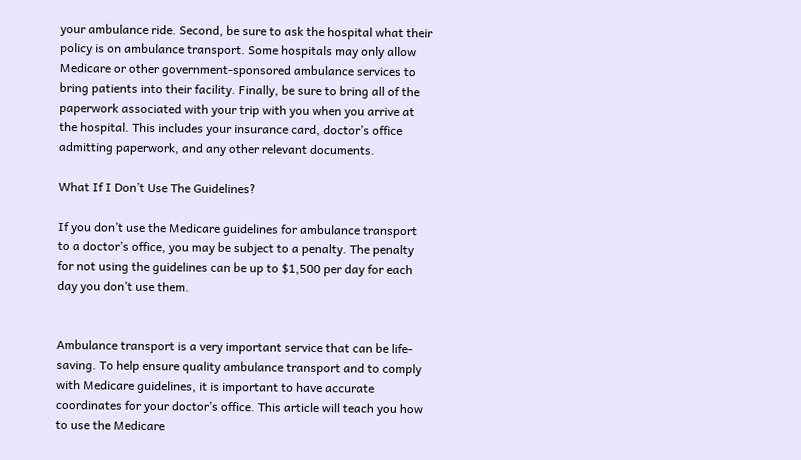your ambulance ride. Second, be sure to ask the hospital what their policy is on ambulance transport. Some hospitals may only allow Medicare or other government-sponsored ambulance services to bring patients into their facility. Finally, be sure to bring all of the paperwork associated with your trip with you when you arrive at the hospital. This includes your insurance card, doctor’s office admitting paperwork, and any other relevant documents.

What If I Don’t Use The Guidelines?

If you don’t use the Medicare guidelines for ambulance transport to a doctor’s office, you may be subject to a penalty. The penalty for not using the guidelines can be up to $1,500 per day for each day you don’t use them.


Ambulance transport is a very important service that can be life-saving. To help ensure quality ambulance transport and to comply with Medicare guidelines, it is important to have accurate coordinates for your doctor’s office. This article will teach you how to use the Medicare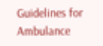Guidelines for Ambulance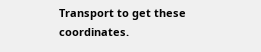Transport to get these coordinates.